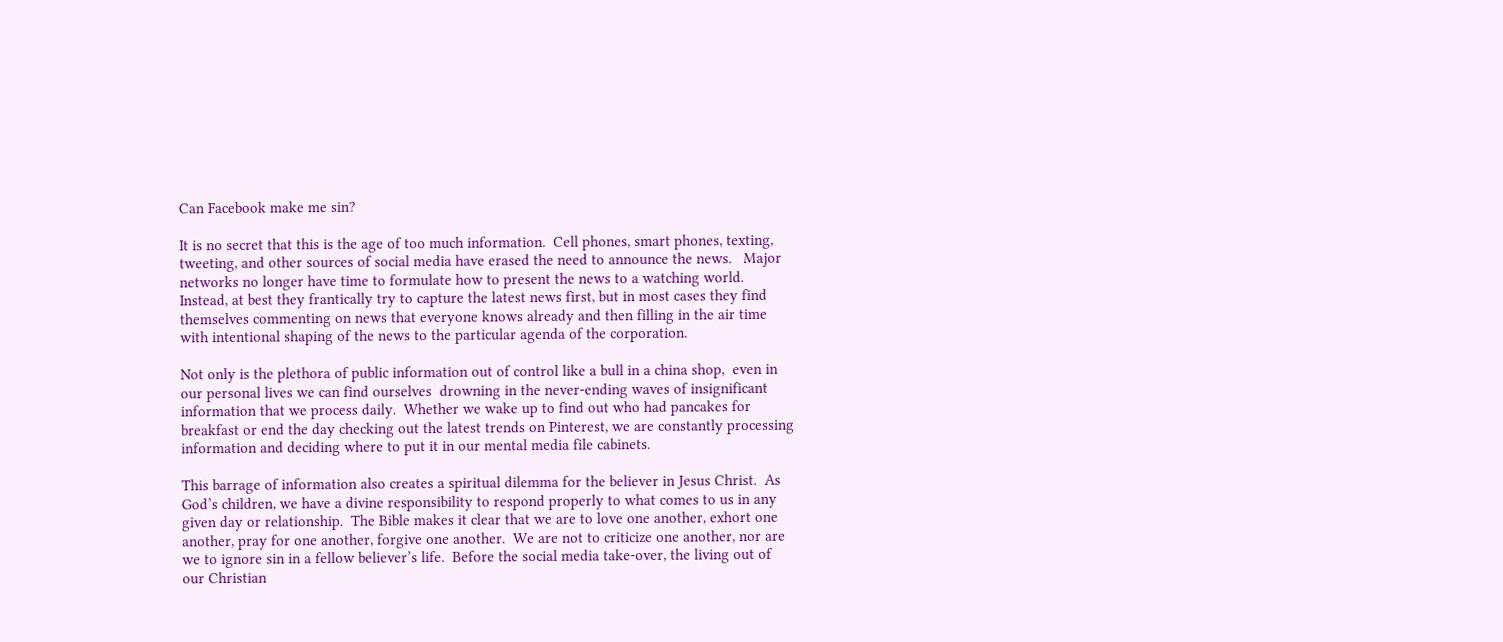Can Facebook make me sin?

It is no secret that this is the age of too much information.  Cell phones, smart phones, texting, tweeting, and other sources of social media have erased the need to announce the news.   Major networks no longer have time to formulate how to present the news to a watching world.  Instead, at best they frantically try to capture the latest news first, but in most cases they find themselves commenting on news that everyone knows already and then filling in the air time with intentional shaping of the news to the particular agenda of the corporation.

Not only is the plethora of public information out of control like a bull in a china shop,  even in our personal lives we can find ourselves  drowning in the never-ending waves of insignificant information that we process daily.  Whether we wake up to find out who had pancakes for breakfast or end the day checking out the latest trends on Pinterest, we are constantly processing information and deciding where to put it in our mental media file cabinets.

This barrage of information also creates a spiritual dilemma for the believer in Jesus Christ.  As God’s children, we have a divine responsibility to respond properly to what comes to us in any given day or relationship.  The Bible makes it clear that we are to love one another, exhort one another, pray for one another, forgive one another.  We are not to criticize one another, nor are we to ignore sin in a fellow believer’s life.  Before the social media take-over, the living out of our Christian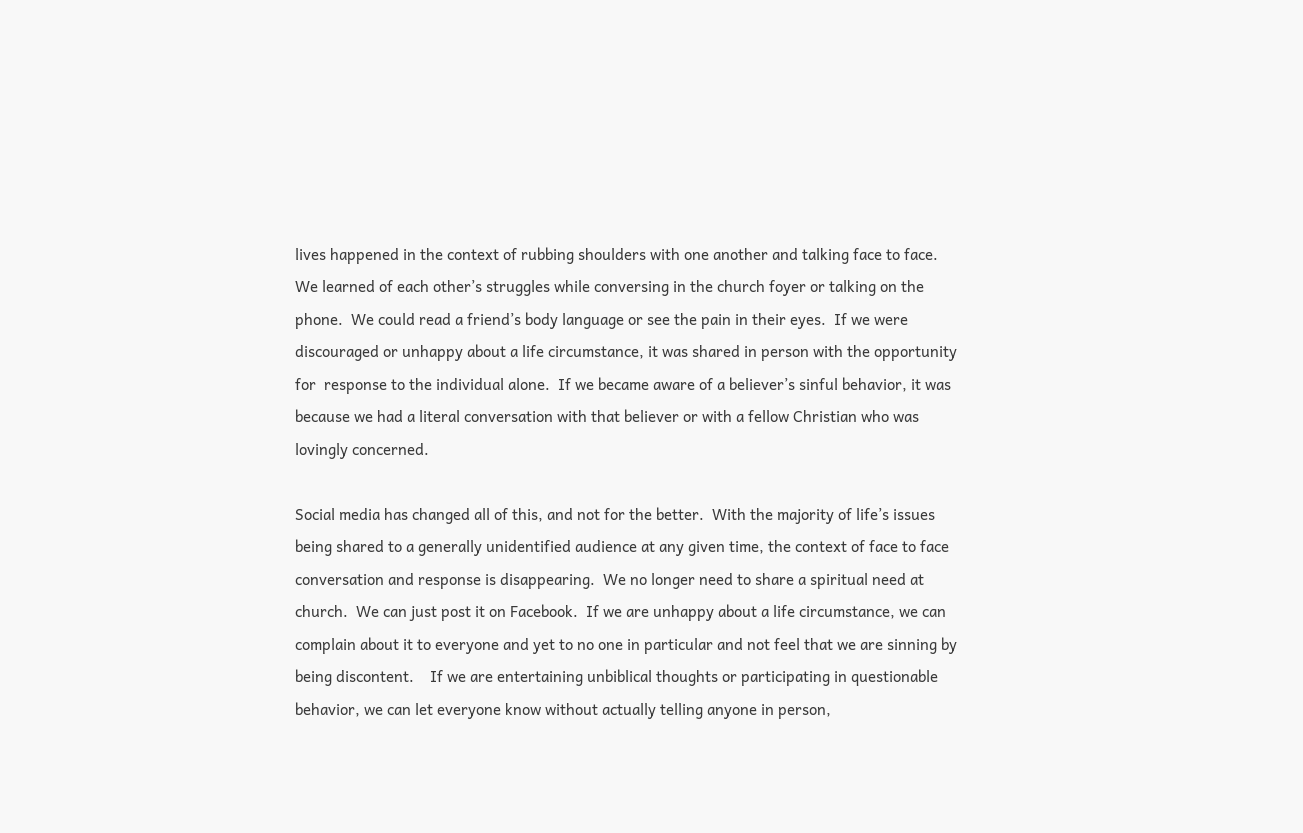lives happened in the context of rubbing shoulders with one another and talking face to face.  We learned of each other’s struggles while conversing in the church foyer or talking on the phone.  We could read a friend’s body language or see the pain in their eyes.  If we were discouraged or unhappy about a life circumstance, it was shared in person with the opportunity for  response to the individual alone.  If we became aware of a believer’s sinful behavior, it was because we had a literal conversation with that believer or with a fellow Christian who was lovingly concerned.

Social media has changed all of this, and not for the better.  With the majority of life’s issues being shared to a generally unidentified audience at any given time, the context of face to face conversation and response is disappearing.  We no longer need to share a spiritual need at church.  We can just post it on Facebook.  If we are unhappy about a life circumstance, we can complain about it to everyone and yet to no one in particular and not feel that we are sinning by being discontent.    If we are entertaining unbiblical thoughts or participating in questionable behavior, we can let everyone know without actually telling anyone in person,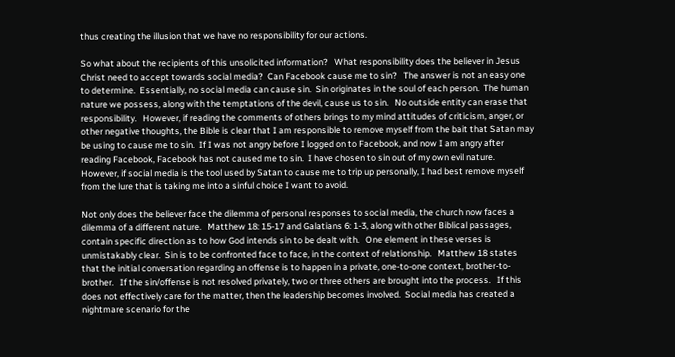thus creating the illusion that we have no responsibility for our actions.

So what about the recipients of this unsolicited information?   What responsibility does the believer in Jesus Christ need to accept towards social media?  Can Facebook cause me to sin?   The answer is not an easy one to determine.  Essentially, no social media can cause sin.  Sin originates in the soul of each person.  The human nature we possess, along with the temptations of the devil, cause us to sin.   No outside entity can erase that responsibility.   However, if reading the comments of others brings to my mind attitudes of criticism, anger, or other negative thoughts, the Bible is clear that I am responsible to remove myself from the bait that Satan may be using to cause me to sin.  If I was not angry before I logged on to Facebook, and now I am angry after reading Facebook, Facebook has not caused me to sin.  I have chosen to sin out of my own evil nature.  However, if social media is the tool used by Satan to cause me to trip up personally, I had best remove myself from the lure that is taking me into a sinful choice I want to avoid.

Not only does the believer face the dilemma of personal responses to social media, the church now faces a dilemma of a different nature.   Matthew 18: 15-17 and Galatians 6: 1-3, along with other Biblical passages, contain specific direction as to how God intends sin to be dealt with.   One element in these verses is unmistakably clear.  Sin is to be confronted face to face, in the context of relationship.   Matthew 18 states that the initial conversation regarding an offense is to happen in a private, one-to-one context, brother-to-brother.   If the sin/offense is not resolved privately, two or three others are brought into the process.   If this does not effectively care for the matter, then the leadership becomes involved.  Social media has created a nightmare scenario for the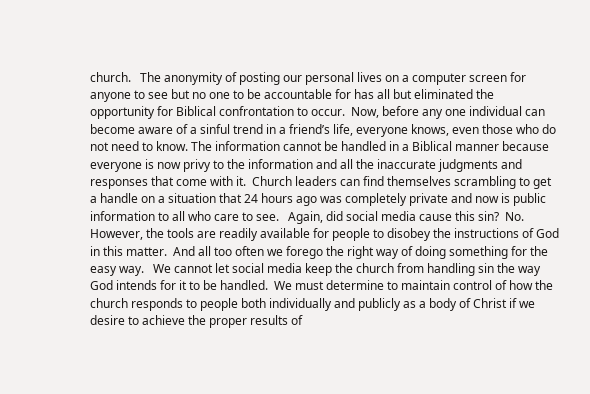church.   The anonymity of posting our personal lives on a computer screen for anyone to see but no one to be accountable for has all but eliminated the opportunity for Biblical confrontation to occur.  Now, before any one individual can become aware of a sinful trend in a friend’s life, everyone knows, even those who do not need to know. The information cannot be handled in a Biblical manner because everyone is now privy to the information and all the inaccurate judgments and responses that come with it.  Church leaders can find themselves scrambling to get a handle on a situation that 24 hours ago was completely private and now is public information to all who care to see.   Again, did social media cause this sin?  No.  However, the tools are readily available for people to disobey the instructions of God in this matter.  And all too often we forego the right way of doing something for the easy way.   We cannot let social media keep the church from handling sin the way God intends for it to be handled.  We must determine to maintain control of how the church responds to people both individually and publicly as a body of Christ if we desire to achieve the proper results of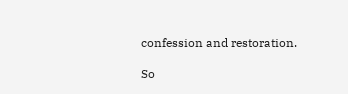confession and restoration.

So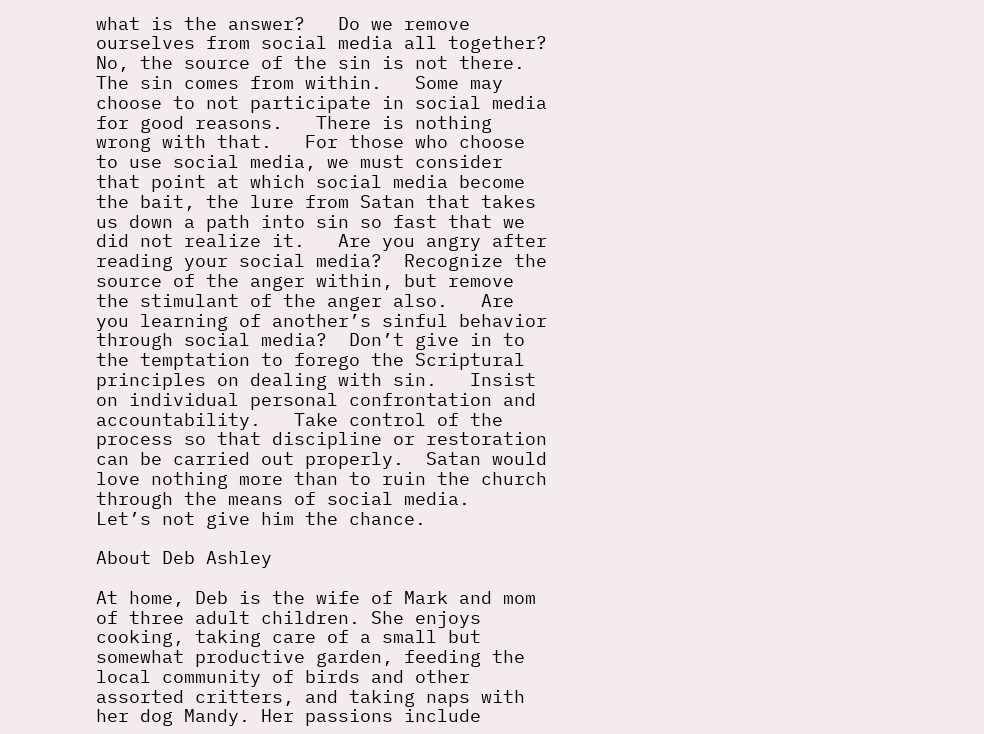what is the answer?   Do we remove ourselves from social media all together?   No, the source of the sin is not there.   The sin comes from within.   Some may choose to not participate in social media for good reasons.   There is nothing wrong with that.   For those who choose to use social media, we must consider that point at which social media become the bait, the lure from Satan that takes us down a path into sin so fast that we did not realize it.   Are you angry after reading your social media?  Recognize the source of the anger within, but remove the stimulant of the anger also.   Are you learning of another’s sinful behavior through social media?  Don’t give in to the temptation to forego the Scriptural principles on dealing with sin.   Insist on individual personal confrontation and accountability.   Take control of the process so that discipline or restoration can be carried out properly.  Satan would love nothing more than to ruin the church through the means of social media.   Let’s not give him the chance.

About Deb Ashley

At home, Deb is the wife of Mark and mom of three adult children. She enjoys cooking, taking care of a small but somewhat productive garden, feeding the local community of birds and other assorted critters, and taking naps with her dog Mandy. Her passions include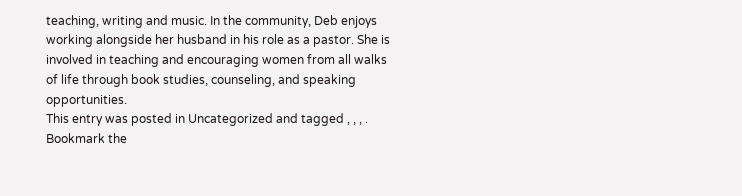teaching, writing and music. In the community, Deb enjoys working alongside her husband in his role as a pastor. She is involved in teaching and encouraging women from all walks of life through book studies, counseling, and speaking opportunities.
This entry was posted in Uncategorized and tagged , , , . Bookmark the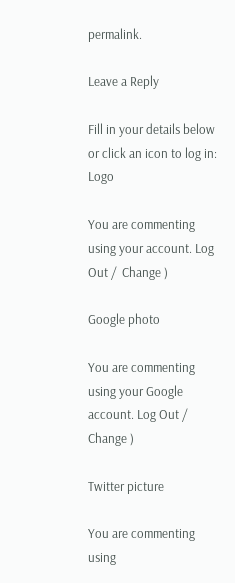permalink.

Leave a Reply

Fill in your details below or click an icon to log in: Logo

You are commenting using your account. Log Out /  Change )

Google photo

You are commenting using your Google account. Log Out /  Change )

Twitter picture

You are commenting using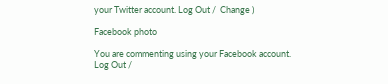your Twitter account. Log Out /  Change )

Facebook photo

You are commenting using your Facebook account. Log Out /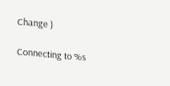Change )

Connecting to %s